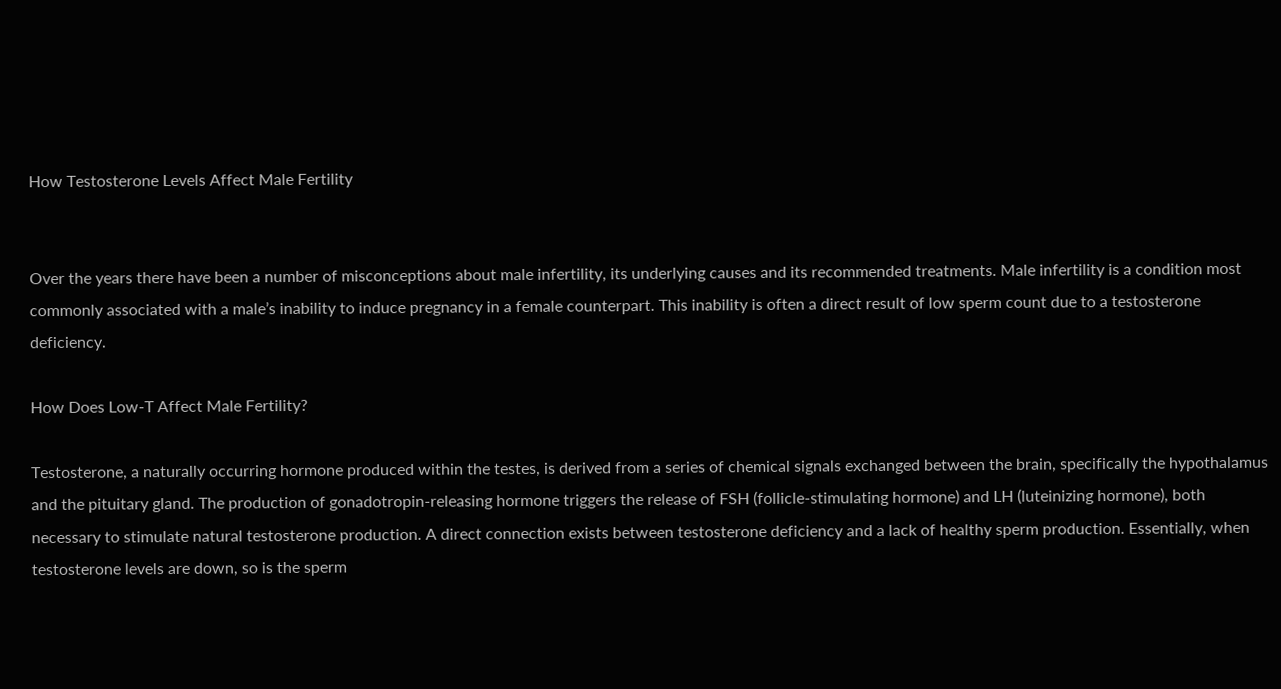How Testosterone Levels Affect Male Fertility


Over the years there have been a number of misconceptions about male infertility, its underlying causes and its recommended treatments. Male infertility is a condition most commonly associated with a male’s inability to induce pregnancy in a female counterpart. This inability is often a direct result of low sperm count due to a testosterone deficiency.

How Does Low-T Affect Male Fertility?

Testosterone, a naturally occurring hormone produced within the testes, is derived from a series of chemical signals exchanged between the brain, specifically the hypothalamus and the pituitary gland. The production of gonadotropin-releasing hormone triggers the release of FSH (follicle-stimulating hormone) and LH (luteinizing hormone), both necessary to stimulate natural testosterone production. A direct connection exists between testosterone deficiency and a lack of healthy sperm production. Essentially, when testosterone levels are down, so is the sperm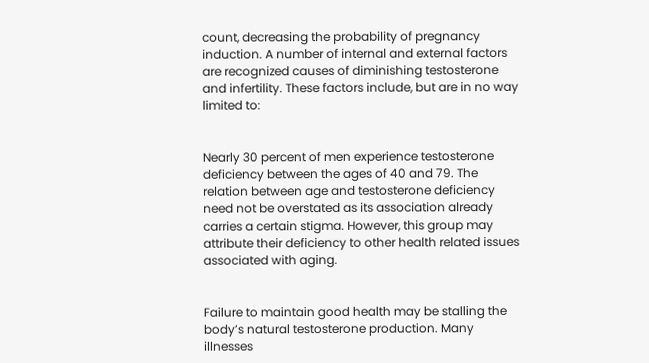count, decreasing the probability of pregnancy induction. A number of internal and external factors are recognized causes of diminishing testosterone and infertility. These factors include, but are in no way limited to:


Nearly 30 percent of men experience testosterone deficiency between the ages of 40 and 79. The relation between age and testosterone deficiency need not be overstated as its association already carries a certain stigma. However, this group may attribute their deficiency to other health related issues associated with aging.


Failure to maintain good health may be stalling the body’s natural testosterone production. Many illnesses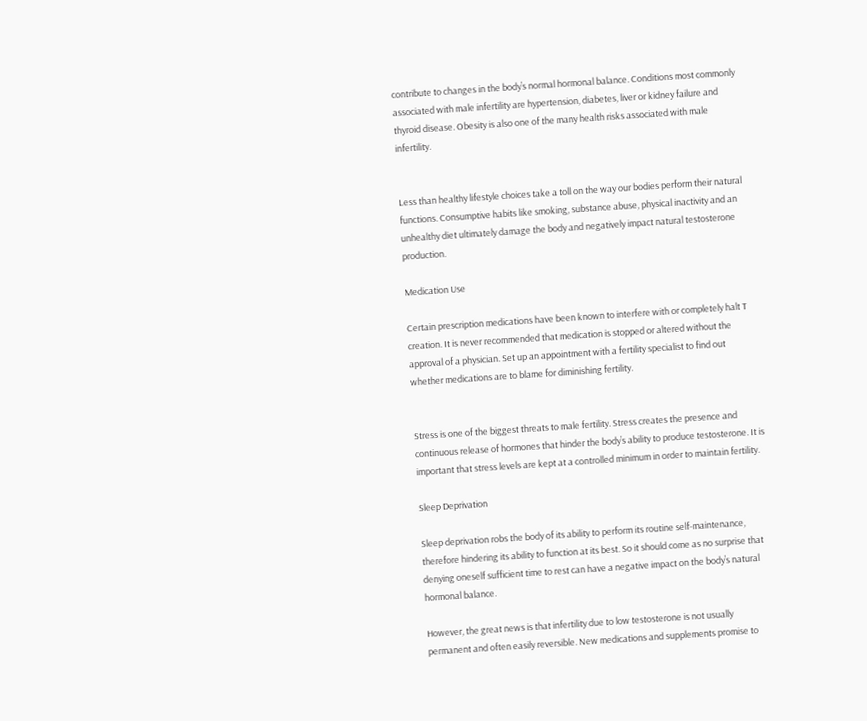contribute to changes in the body’s normal hormonal balance. Conditions most commonly associated with male infertility are hypertension, diabetes, liver or kidney failure and thyroid disease. Obesity is also one of the many health risks associated with male infertility.


Less than healthy lifestyle choices take a toll on the way our bodies perform their natural functions. Consumptive habits like smoking, substance abuse, physical inactivity and an unhealthy diet ultimately damage the body and negatively impact natural testosterone production.

Medication Use

Certain prescription medications have been known to interfere with or completely halt T creation. It is never recommended that medication is stopped or altered without the approval of a physician. Set up an appointment with a fertility specialist to find out whether medications are to blame for diminishing fertility.


Stress is one of the biggest threats to male fertility. Stress creates the presence and continuous release of hormones that hinder the body’s ability to produce testosterone. It is important that stress levels are kept at a controlled minimum in order to maintain fertility.

Sleep Deprivation

Sleep deprivation robs the body of its ability to perform its routine self-maintenance, therefore hindering its ability to function at its best. So it should come as no surprise that denying oneself sufficient time to rest can have a negative impact on the body’s natural hormonal balance.

However, the great news is that infertility due to low testosterone is not usually permanent and often easily reversible. New medications and supplements promise to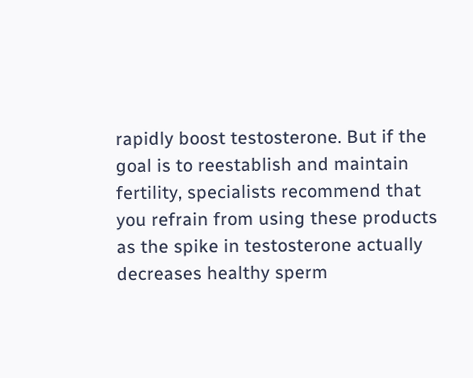rapidly boost testosterone. But if the goal is to reestablish and maintain fertility, specialists recommend that you refrain from using these products as the spike in testosterone actually decreases healthy sperm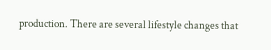production. There are several lifestyle changes that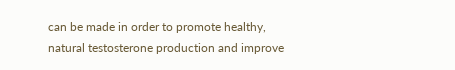can be made in order to promote healthy, natural testosterone production and improve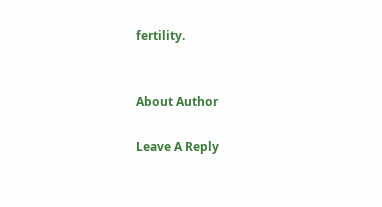fertility.


About Author

Leave A Reply